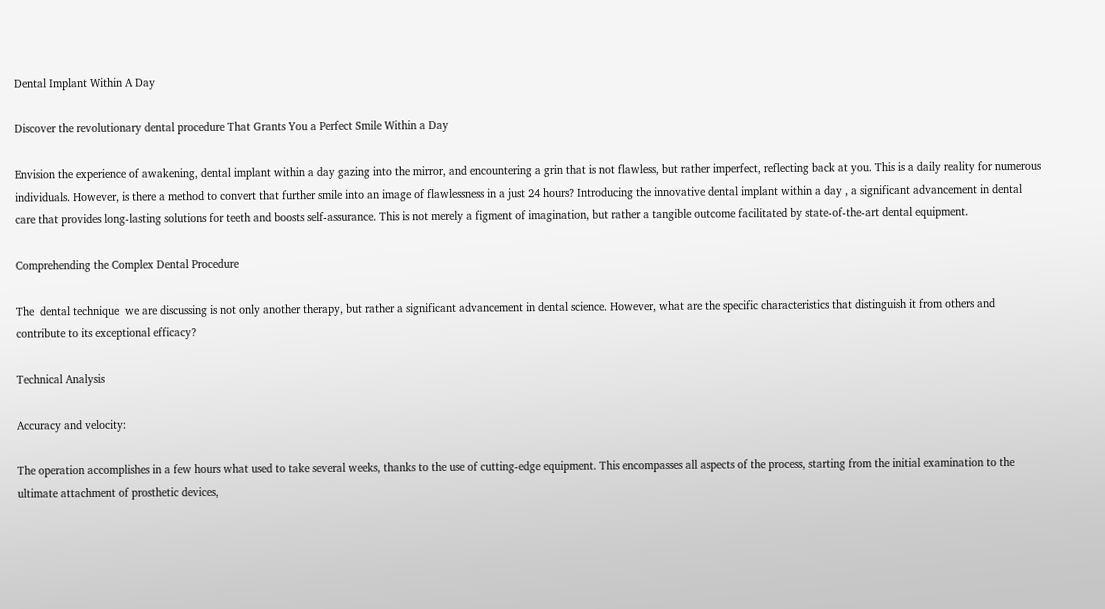Dental Implant Within A Day

Discover the revolutionary dental procedure That Grants You a Perfect Smile Within a Day

Envision the experience of awakening, dental implant within a day gazing into the mirror, and encountering a grin that is not flawless, but rather imperfect, reflecting back at you. This is a daily reality for numerous individuals. However, is there a method to convert that further smile into an image of flawlessness in a just 24 hours? Introducing the innovative dental implant within a day , a significant advancement in dental care that provides long-lasting solutions for teeth and boosts self-assurance. This is not merely a figment of imagination, but rather a tangible outcome facilitated by state-of-the-art dental equipment.

Comprehending the Complex Dental Procedure

The  dental technique  we are discussing is not only another therapy, but rather a significant advancement in dental science. However, what are the specific characteristics that distinguish it from others and contribute to its exceptional efficacy?

Technical Analysis

Accuracy and velocity:

The operation accomplishes in a few hours what used to take several weeks, thanks to the use of cutting-edge equipment. This encompasses all aspects of the process, starting from the initial examination to the ultimate attachment of prosthetic devices,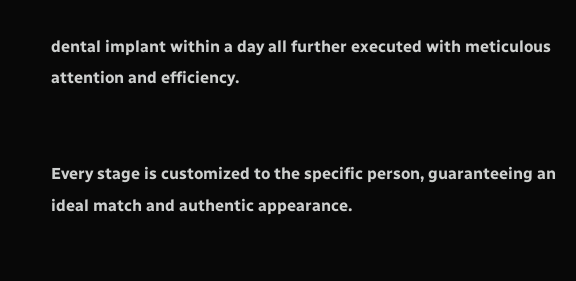dental implant within a day all further executed with meticulous attention and efficiency.


Every stage is customized to the specific person, guaranteeing an ideal match and authentic appearance.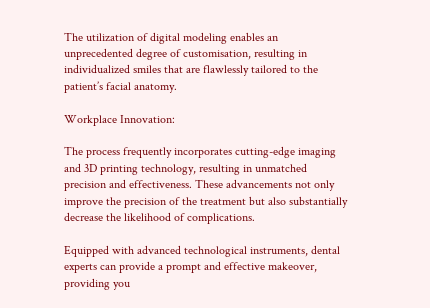The utilization of digital modeling enables an unprecedented degree of customisation, resulting in individualized smiles that are flawlessly tailored to the patient’s facial anatomy.

Workplace Innovation:

The process frequently incorporates cutting-edge imaging and 3D printing technology, resulting in unmatched precision and effectiveness. These advancements not only improve the precision of the treatment but also substantially decrease the likelihood of complications.

Equipped with advanced technological instruments, dental experts can provide a prompt and effective makeover, providing you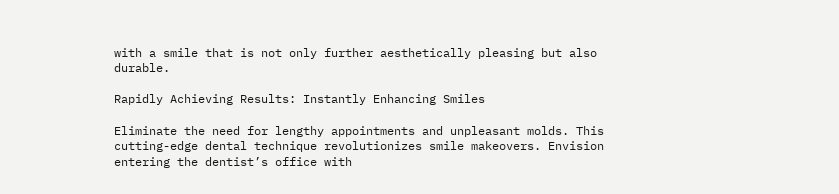with a smile that is not only further aesthetically pleasing but also durable.

Rapidly Achieving Results: Instantly Enhancing Smiles

Eliminate the need for lengthy appointments and unpleasant molds. This cutting-edge dental technique revolutionizes smile makeovers. Envision entering the dentist’s office with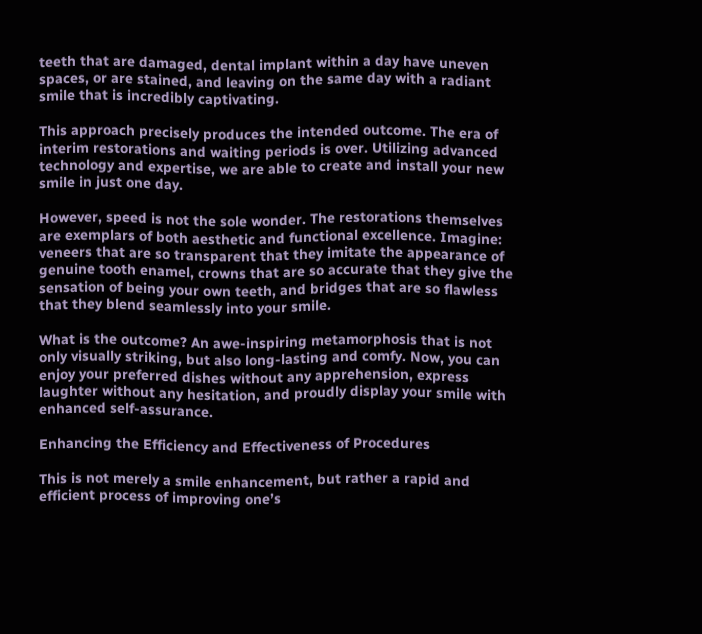teeth that are damaged, dental implant within a day have uneven spaces, or are stained, and leaving on the same day with a radiant smile that is incredibly captivating.

This approach precisely produces the intended outcome. The era of interim restorations and waiting periods is over. Utilizing advanced technology and expertise, we are able to create and install your new smile in just one day.

However, speed is not the sole wonder. The restorations themselves are exemplars of both aesthetic and functional excellence. Imagine: veneers that are so transparent that they imitate the appearance of genuine tooth enamel, crowns that are so accurate that they give the sensation of being your own teeth, and bridges that are so flawless that they blend seamlessly into your smile.

What is the outcome? An awe-inspiring metamorphosis that is not only visually striking, but also long-lasting and comfy. Now, you can enjoy your preferred dishes without any apprehension, express laughter without any hesitation, and proudly display your smile with enhanced self-assurance.

Enhancing the Efficiency and Effectiveness of Procedures

This is not merely a smile enhancement, but rather a rapid and efficient process of improving one’s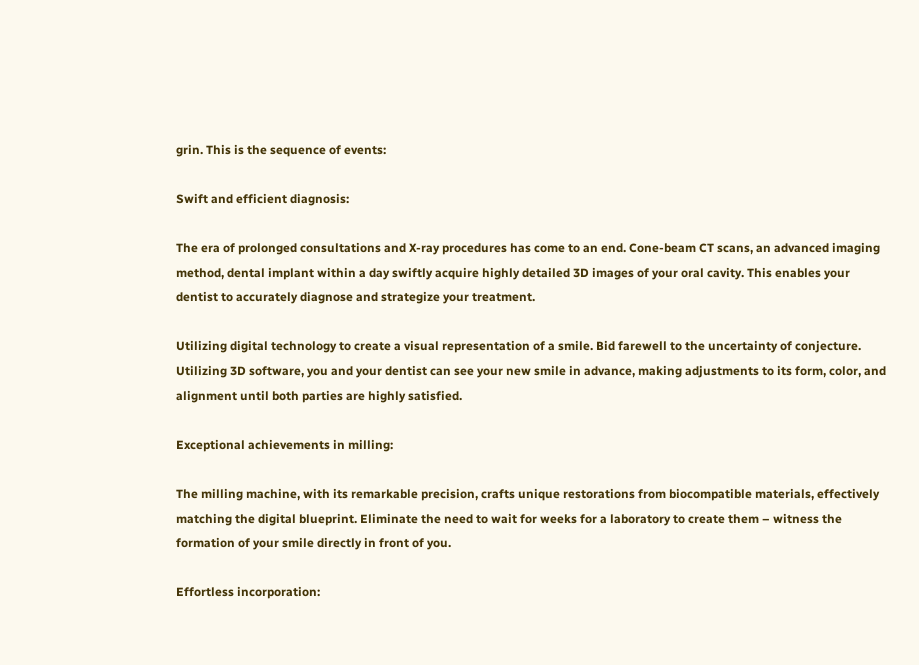grin. This is the sequence of events:

Swift and efficient diagnosis:

The era of prolonged consultations and X-ray procedures has come to an end. Cone-beam CT scans, an advanced imaging method, dental implant within a day swiftly acquire highly detailed 3D images of your oral cavity. This enables your dentist to accurately diagnose and strategize your treatment.

Utilizing digital technology to create a visual representation of a smile. Bid farewell to the uncertainty of conjecture. Utilizing 3D software, you and your dentist can see your new smile in advance, making adjustments to its form, color, and alignment until both parties are highly satisfied.

Exceptional achievements in milling:

The milling machine, with its remarkable precision, crafts unique restorations from biocompatible materials, effectively matching the digital blueprint. Eliminate the need to wait for weeks for a laboratory to create them – witness the formation of your smile directly in front of you.

Effortless incorporation: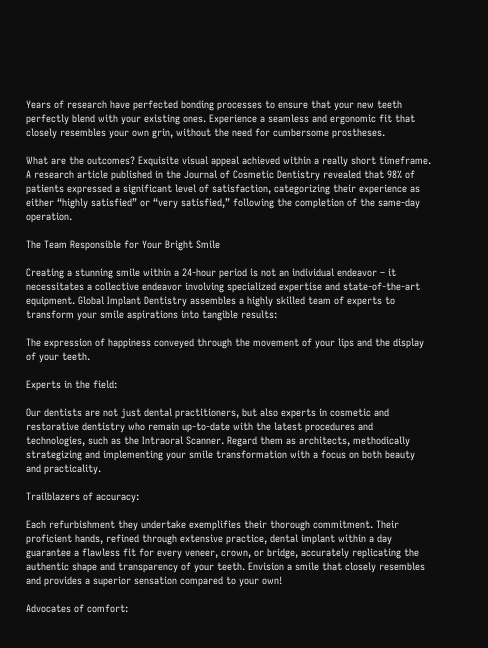Years of research have perfected bonding processes to ensure that your new teeth perfectly blend with your existing ones. Experience a seamless and ergonomic fit that closely resembles your own grin, without the need for cumbersome prostheses.

What are the outcomes? Exquisite visual appeal achieved within a really short timeframe. A research article published in the Journal of Cosmetic Dentistry revealed that 98% of patients expressed a significant level of satisfaction, categorizing their experience as either “highly satisfied” or “very satisfied,” following the completion of the same-day operation.

The Team Responsible for Your Bright Smile

Creating a stunning smile within a 24-hour period is not an individual endeavor – it necessitates a collective endeavor involving specialized expertise and state-of-the-art equipment. Global Implant Dentistry assembles a highly skilled team of experts to transform your smile aspirations into tangible results:

The expression of happiness conveyed through the movement of your lips and the display of your teeth.

Experts in the field:

Our dentists are not just dental practitioners, but also experts in cosmetic and restorative dentistry who remain up-to-date with the latest procedures and technologies, such as the Intraoral Scanner. Regard them as architects, methodically strategizing and implementing your smile transformation with a focus on both beauty and practicality.

Trailblazers of accuracy:

Each refurbishment they undertake exemplifies their thorough commitment. Their proficient hands, refined through extensive practice, dental implant within a day guarantee a flawless fit for every veneer, crown, or bridge, accurately replicating the authentic shape and transparency of your teeth. Envision a smile that closely resembles and provides a superior sensation compared to your own!

Advocates of comfort: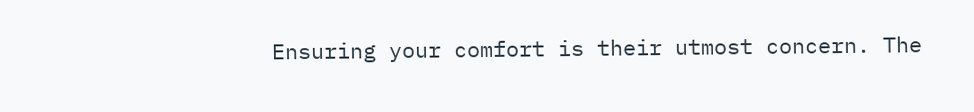Ensuring your comfort is their utmost concern. The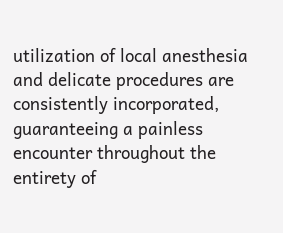utilization of local anesthesia and delicate procedures are consistently incorporated, guaranteeing a painless encounter throughout the entirety of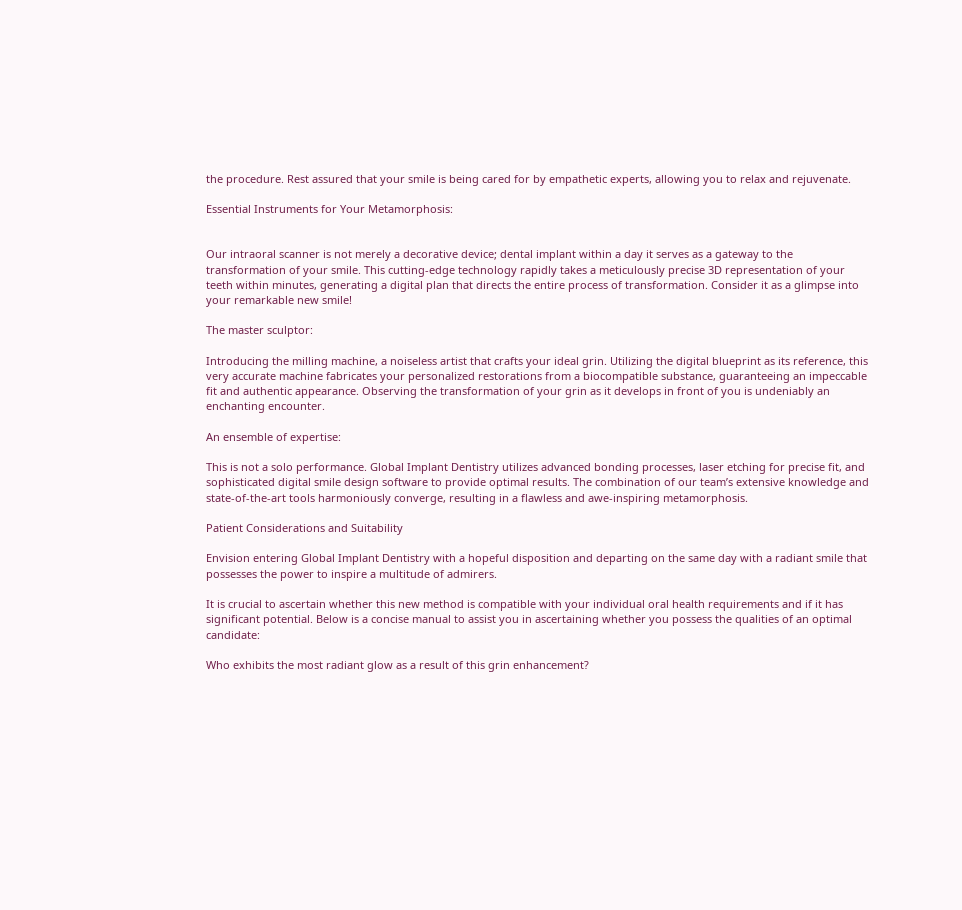the procedure. Rest assured that your smile is being cared for by empathetic experts, allowing you to relax and rejuvenate.

Essential Instruments for Your Metamorphosis:


Our intraoral scanner is not merely a decorative device; dental implant within a day it serves as a gateway to the transformation of your smile. This cutting-edge technology rapidly takes a meticulously precise 3D representation of your teeth within minutes, generating a digital plan that directs the entire process of transformation. Consider it as a glimpse into your remarkable new smile!

The master sculptor:

Introducing the milling machine, a noiseless artist that crafts your ideal grin. Utilizing the digital blueprint as its reference, this very accurate machine fabricates your personalized restorations from a biocompatible substance, guaranteeing an impeccable fit and authentic appearance. Observing the transformation of your grin as it develops in front of you is undeniably an enchanting encounter.

An ensemble of expertise:

This is not a solo performance. Global Implant Dentistry utilizes advanced bonding processes, laser etching for precise fit, and sophisticated digital smile design software to provide optimal results. The combination of our team’s extensive knowledge and state-of-the-art tools harmoniously converge, resulting in a flawless and awe-inspiring metamorphosis.

Patient Considerations and Suitability

Envision entering Global Implant Dentistry with a hopeful disposition and departing on the same day with a radiant smile that possesses the power to inspire a multitude of admirers.

It is crucial to ascertain whether this new method is compatible with your individual oral health requirements and if it has significant potential. Below is a concise manual to assist you in ascertaining whether you possess the qualities of an optimal candidate:

Who exhibits the most radiant glow as a result of this grin enhancement?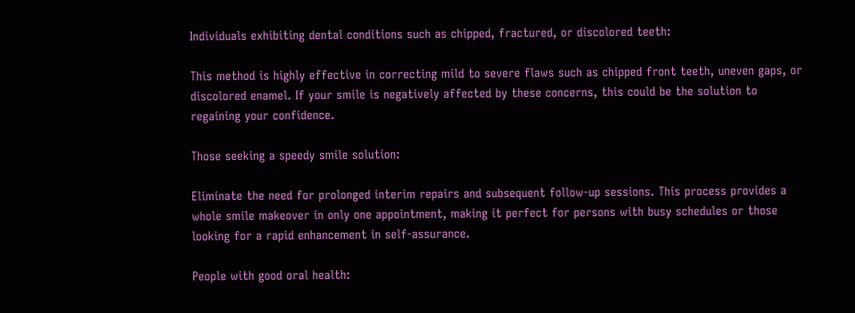Individuals exhibiting dental conditions such as chipped, fractured, or discolored teeth:

This method is highly effective in correcting mild to severe flaws such as chipped front teeth, uneven gaps, or discolored enamel. If your smile is negatively affected by these concerns, this could be the solution to regaining your confidence.

Those seeking a speedy smile solution:

Eliminate the need for prolonged interim repairs and subsequent follow-up sessions. This process provides a whole smile makeover in only one appointment, making it perfect for persons with busy schedules or those looking for a rapid enhancement in self-assurance.

People with good oral health: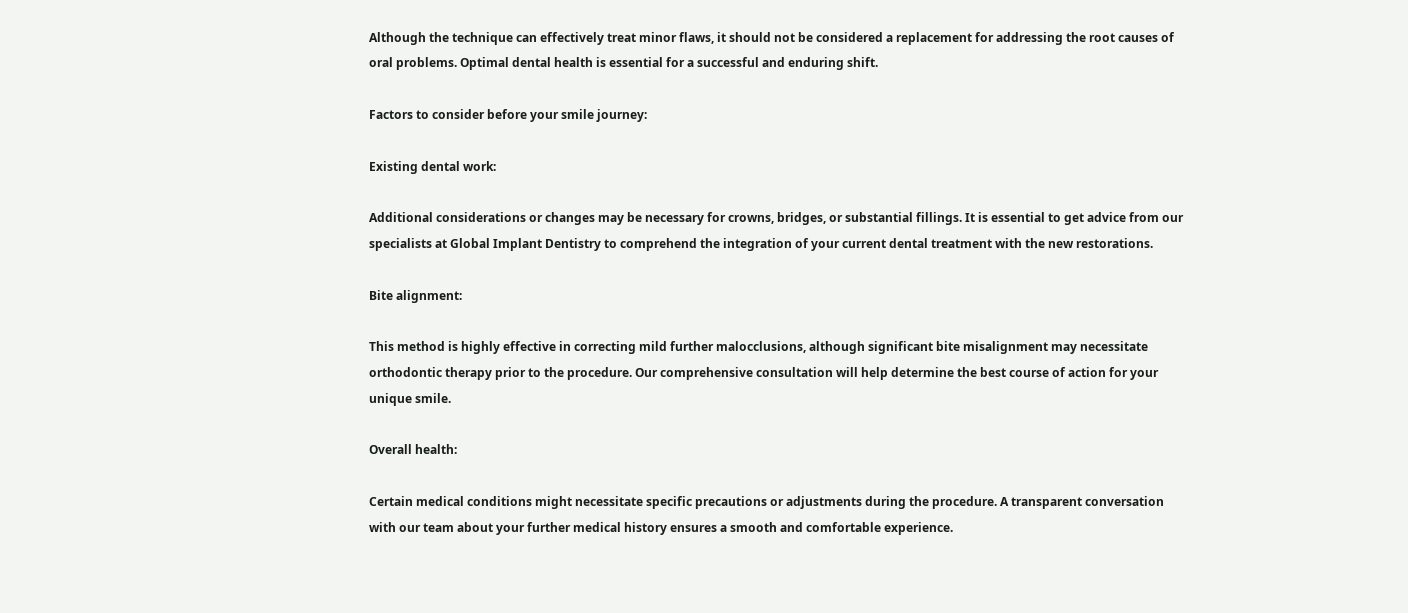Although the technique can effectively treat minor flaws, it should not be considered a replacement for addressing the root causes of oral problems. Optimal dental health is essential for a successful and enduring shift.

Factors to consider before your smile journey:

Existing dental work:

Additional considerations or changes may be necessary for crowns, bridges, or substantial fillings. It is essential to get advice from our specialists at Global Implant Dentistry to comprehend the integration of your current dental treatment with the new restorations.

Bite alignment:

This method is highly effective in correcting mild further malocclusions, although significant bite misalignment may necessitate orthodontic therapy prior to the procedure. Our comprehensive consultation will help determine the best course of action for your unique smile.

Overall health:

Certain medical conditions might necessitate specific precautions or adjustments during the procedure. A transparent conversation with our team about your further medical history ensures a smooth and comfortable experience.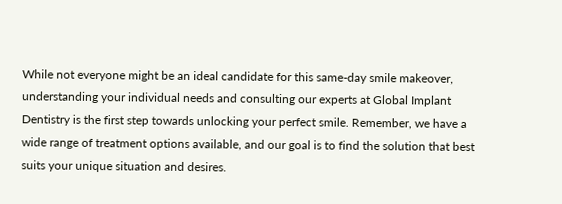While not everyone might be an ideal candidate for this same-day smile makeover, understanding your individual needs and consulting our experts at Global Implant Dentistry is the first step towards unlocking your perfect smile. Remember, we have a wide range of treatment options available, and our goal is to find the solution that best suits your unique situation and desires.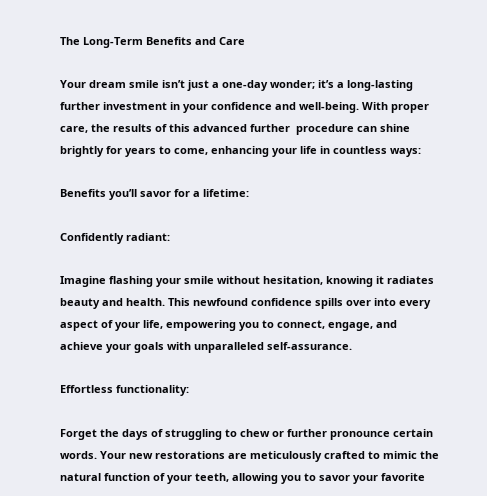The Long-Term Benefits and Care

Your dream smile isn’t just a one-day wonder; it’s a long-lasting further investment in your confidence and well-being. With proper care, the results of this advanced further  procedure can shine brightly for years to come, enhancing your life in countless ways:

Benefits you’ll savor for a lifetime:

Confidently radiant:

Imagine flashing your smile without hesitation, knowing it radiates beauty and health. This newfound confidence spills over into every aspect of your life, empowering you to connect, engage, and achieve your goals with unparalleled self-assurance.

Effortless functionality:

Forget the days of struggling to chew or further pronounce certain words. Your new restorations are meticulously crafted to mimic the natural function of your teeth, allowing you to savor your favorite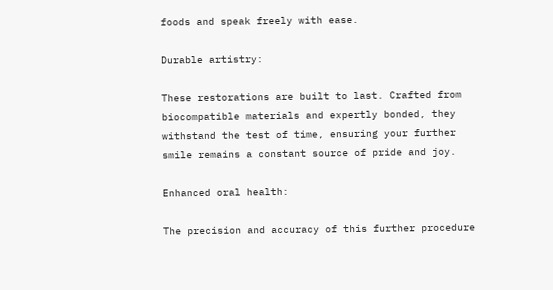foods and speak freely with ease.

Durable artistry:

These restorations are built to last. Crafted from biocompatible materials and expertly bonded, they withstand the test of time, ensuring your further smile remains a constant source of pride and joy.

Enhanced oral health:

The precision and accuracy of this further procedure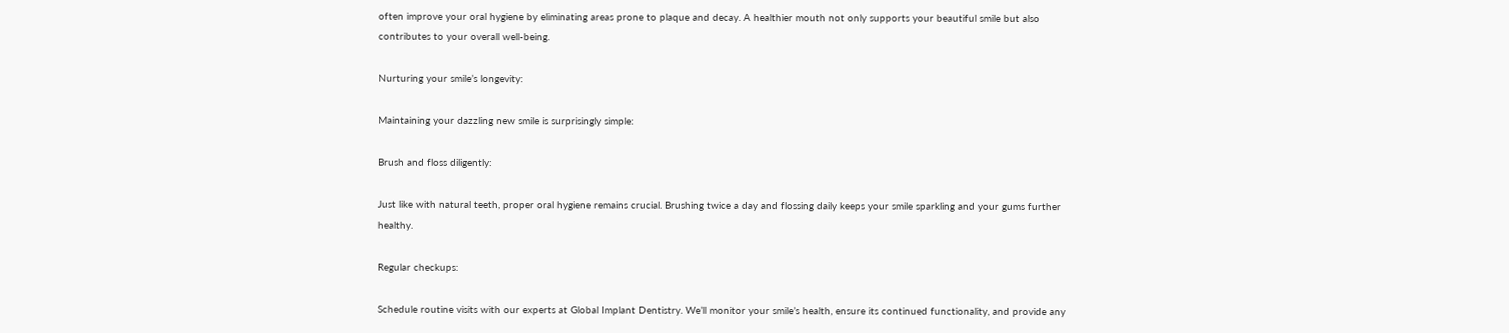often improve your oral hygiene by eliminating areas prone to plaque and decay. A healthier mouth not only supports your beautiful smile but also contributes to your overall well-being.

Nurturing your smile’s longevity:

Maintaining your dazzling new smile is surprisingly simple:

Brush and floss diligently:

Just like with natural teeth, proper oral hygiene remains crucial. Brushing twice a day and flossing daily keeps your smile sparkling and your gums further healthy.

Regular checkups:

Schedule routine visits with our experts at Global Implant Dentistry. We’ll monitor your smile’s health, ensure its continued functionality, and provide any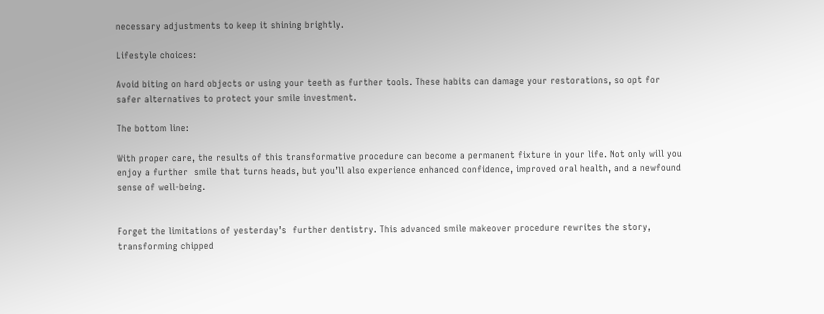necessary adjustments to keep it shining brightly.

Lifestyle choices:

Avoid biting on hard objects or using your teeth as further tools. These habits can damage your restorations, so opt for safer alternatives to protect your smile investment.

The bottom line:

With proper care, the results of this transformative procedure can become a permanent fixture in your life. Not only will you enjoy a further  smile that turns heads, but you’ll also experience enhanced confidence, improved oral health, and a newfound sense of well-being.


Forget the limitations of yesterday’s  further dentistry. This advanced smile makeover procedure rewrites the story, transforming chipped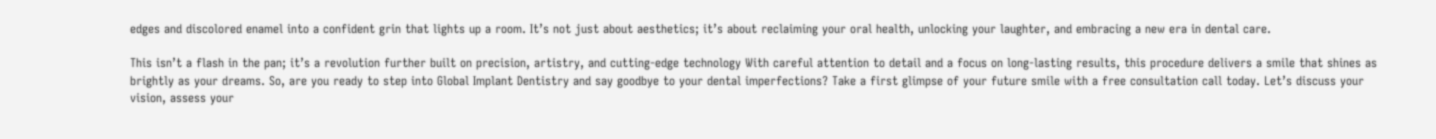edges and discolored enamel into a confident grin that lights up a room. It’s not just about aesthetics; it’s about reclaiming your oral health, unlocking your laughter, and embracing a new era in dental care.

This isn’t a flash in the pan; it’s a revolution further built on precision, artistry, and cutting-edge technology With careful attention to detail and a focus on long-lasting results, this procedure delivers a smile that shines as brightly as your dreams. So, are you ready to step into Global Implant Dentistry and say goodbye to your dental imperfections? Take a first glimpse of your future smile with a free consultation call today. Let’s discuss your vision, assess your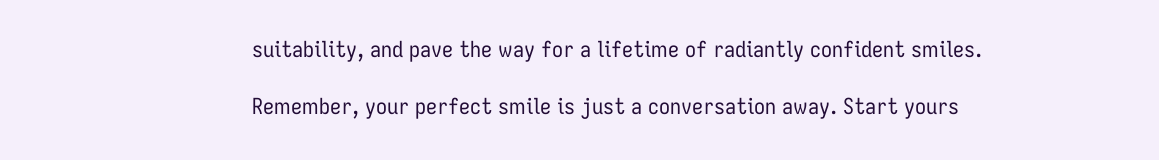suitability, and pave the way for a lifetime of radiantly confident smiles.

Remember, your perfect smile is just a conversation away. Start yours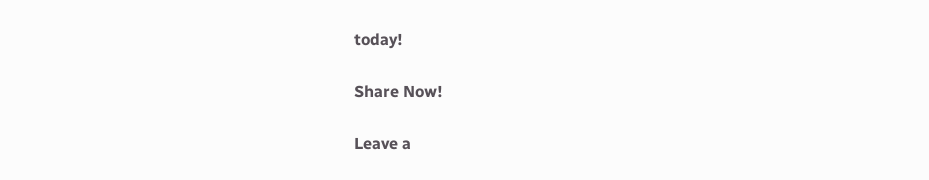today!

Share Now!

Leave a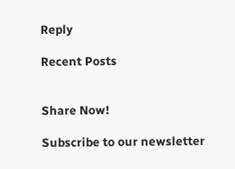Reply

Recent Posts


Share Now!

Subscribe to our newsletter